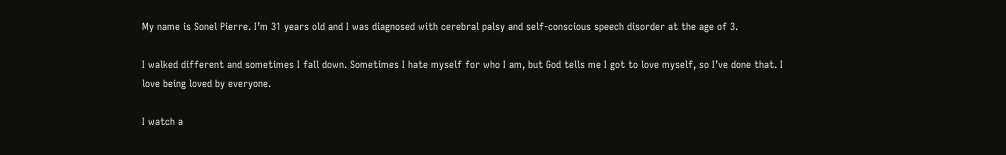My name is Sonel Pierre. I’m 31 years old and I was diagnosed with cerebral palsy and self-conscious speech disorder at the age of 3.

I walked different and sometimes I fall down. Sometimes I hate myself for who I am, but God tells me I got to love myself, so I’ve done that. I love being loved by everyone.

I watch a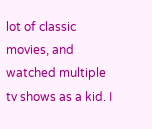lot of classic movies, and watched multiple tv shows as a kid. I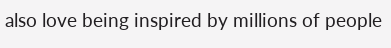also love being inspired by millions of people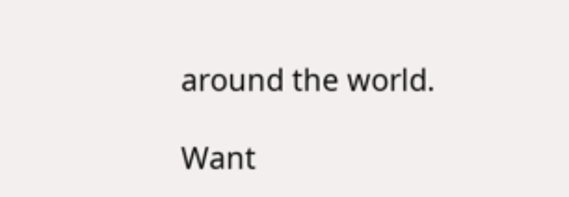around the world.

Want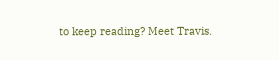to keep reading? Meet Travis.